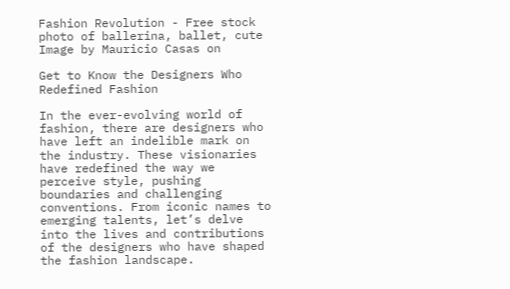Fashion Revolution - Free stock photo of ballerina, ballet, cute
Image by Mauricio Casas on

Get to Know the Designers Who Redefined Fashion

In the ever-evolving world of fashion, there are designers who have left an indelible mark on the industry. These visionaries have redefined the way we perceive style, pushing boundaries and challenging conventions. From iconic names to emerging talents, let’s delve into the lives and contributions of the designers who have shaped the fashion landscape.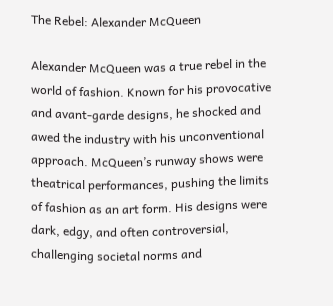The Rebel: Alexander McQueen

Alexander McQueen was a true rebel in the world of fashion. Known for his provocative and avant-garde designs, he shocked and awed the industry with his unconventional approach. McQueen’s runway shows were theatrical performances, pushing the limits of fashion as an art form. His designs were dark, edgy, and often controversial, challenging societal norms and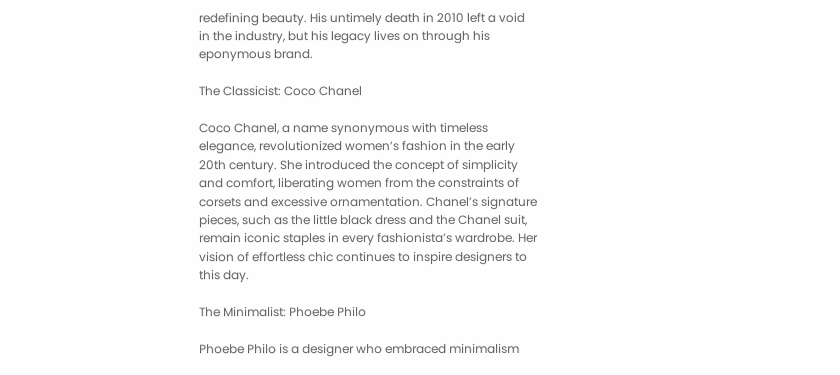redefining beauty. His untimely death in 2010 left a void in the industry, but his legacy lives on through his eponymous brand.

The Classicist: Coco Chanel

Coco Chanel, a name synonymous with timeless elegance, revolutionized women’s fashion in the early 20th century. She introduced the concept of simplicity and comfort, liberating women from the constraints of corsets and excessive ornamentation. Chanel’s signature pieces, such as the little black dress and the Chanel suit, remain iconic staples in every fashionista’s wardrobe. Her vision of effortless chic continues to inspire designers to this day.

The Minimalist: Phoebe Philo

Phoebe Philo is a designer who embraced minimalism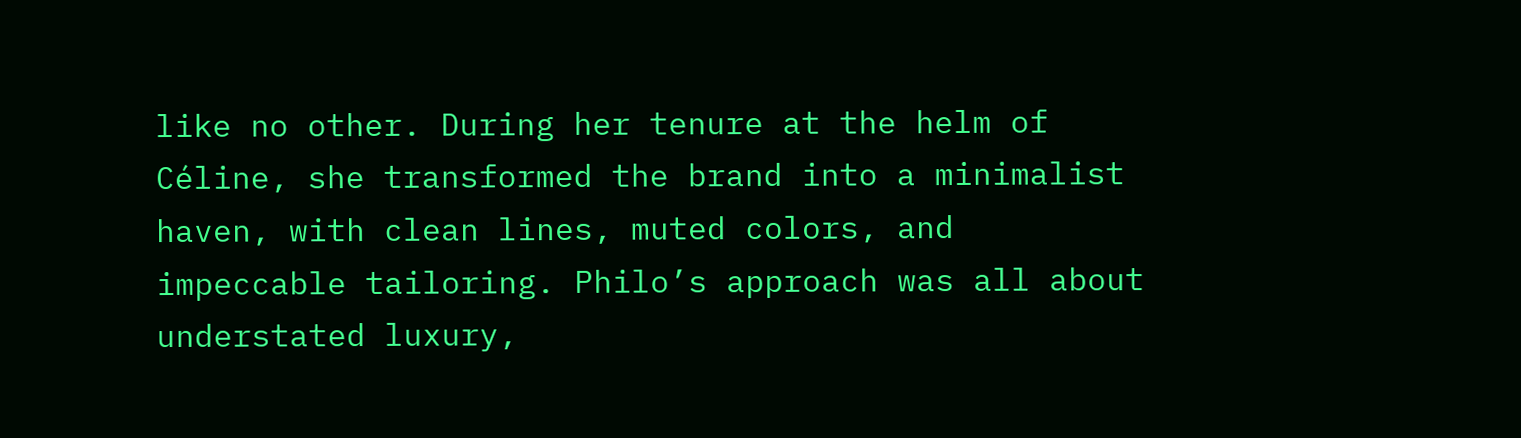like no other. During her tenure at the helm of Céline, she transformed the brand into a minimalist haven, with clean lines, muted colors, and impeccable tailoring. Philo’s approach was all about understated luxury,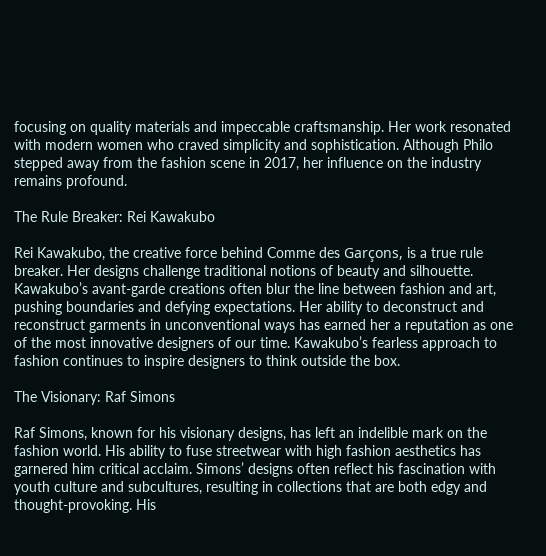focusing on quality materials and impeccable craftsmanship. Her work resonated with modern women who craved simplicity and sophistication. Although Philo stepped away from the fashion scene in 2017, her influence on the industry remains profound.

The Rule Breaker: Rei Kawakubo

Rei Kawakubo, the creative force behind Comme des Garçons, is a true rule breaker. Her designs challenge traditional notions of beauty and silhouette. Kawakubo’s avant-garde creations often blur the line between fashion and art, pushing boundaries and defying expectations. Her ability to deconstruct and reconstruct garments in unconventional ways has earned her a reputation as one of the most innovative designers of our time. Kawakubo’s fearless approach to fashion continues to inspire designers to think outside the box.

The Visionary: Raf Simons

Raf Simons, known for his visionary designs, has left an indelible mark on the fashion world. His ability to fuse streetwear with high fashion aesthetics has garnered him critical acclaim. Simons’ designs often reflect his fascination with youth culture and subcultures, resulting in collections that are both edgy and thought-provoking. His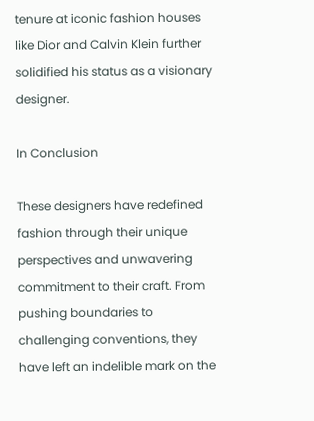tenure at iconic fashion houses like Dior and Calvin Klein further solidified his status as a visionary designer.

In Conclusion

These designers have redefined fashion through their unique perspectives and unwavering commitment to their craft. From pushing boundaries to challenging conventions, they have left an indelible mark on the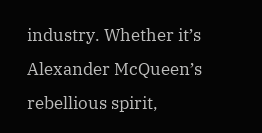industry. Whether it’s Alexander McQueen’s rebellious spirit,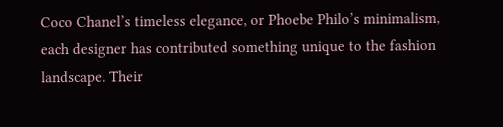Coco Chanel’s timeless elegance, or Phoebe Philo’s minimalism, each designer has contributed something unique to the fashion landscape. Their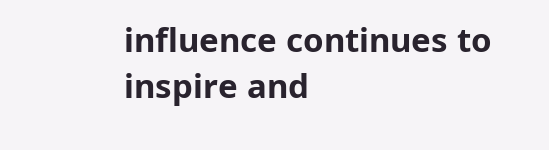influence continues to inspire and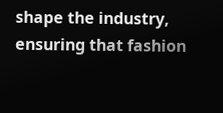shape the industry, ensuring that fashion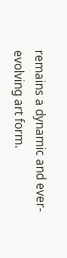remains a dynamic and ever-evolving art form.